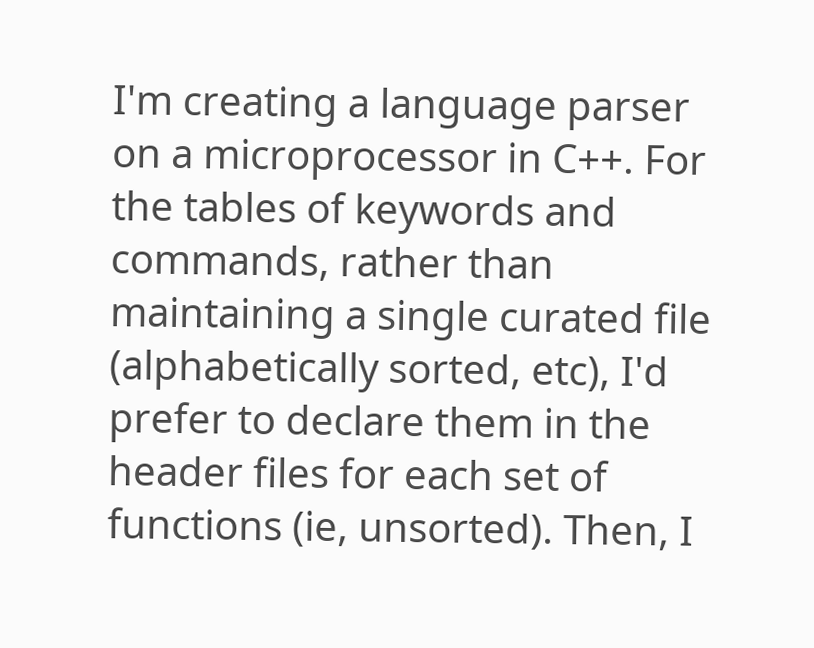I'm creating a language parser on a microprocessor in C++. For the tables of keywords and commands, rather than maintaining a single curated file (alphabetically sorted, etc), I'd prefer to declare them in the header files for each set of functions (ie, unsorted). Then, I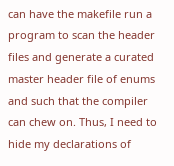can have the makefile run a program to scan the header files and generate a curated master header file of enums and such that the compiler can chew on. Thus, I need to hide my declarations of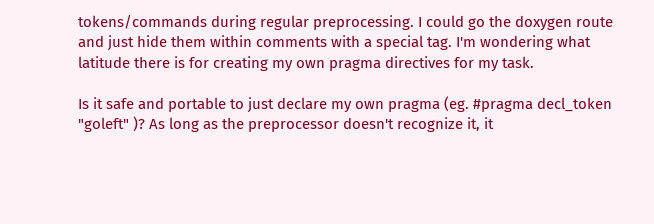tokens/commands during regular preprocessing. I could go the doxygen route and just hide them within comments with a special tag. I'm wondering what latitude there is for creating my own pragma directives for my task.

Is it safe and portable to just declare my own pragma (eg. #pragma decl_token "goleft" )? As long as the preprocessor doesn't recognize it, it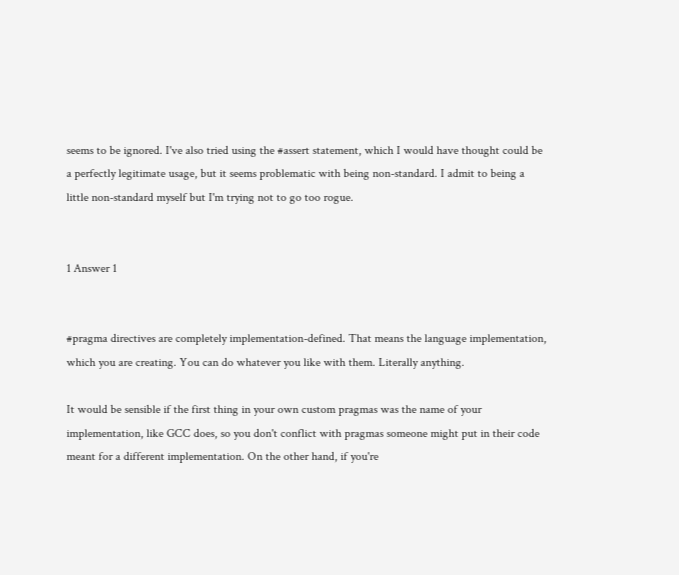seems to be ignored. I've also tried using the #assert statement, which I would have thought could be a perfectly legitimate usage, but it seems problematic with being non-standard. I admit to being a little non-standard myself but I'm trying not to go too rogue.


1 Answer 1


#pragma directives are completely implementation-defined. That means the language implementation, which you are creating. You can do whatever you like with them. Literally anything.

It would be sensible if the first thing in your own custom pragmas was the name of your implementation, like GCC does, so you don't conflict with pragmas someone might put in their code meant for a different implementation. On the other hand, if you're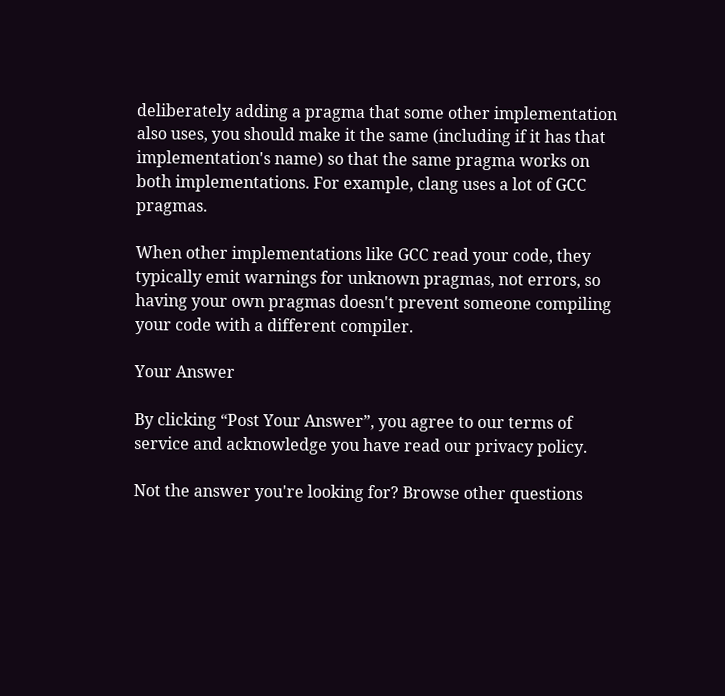deliberately adding a pragma that some other implementation also uses, you should make it the same (including if it has that implementation's name) so that the same pragma works on both implementations. For example, clang uses a lot of GCC pragmas.

When other implementations like GCC read your code, they typically emit warnings for unknown pragmas, not errors, so having your own pragmas doesn't prevent someone compiling your code with a different compiler.

Your Answer

By clicking “Post Your Answer”, you agree to our terms of service and acknowledge you have read our privacy policy.

Not the answer you're looking for? Browse other questions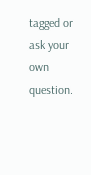tagged or ask your own question.